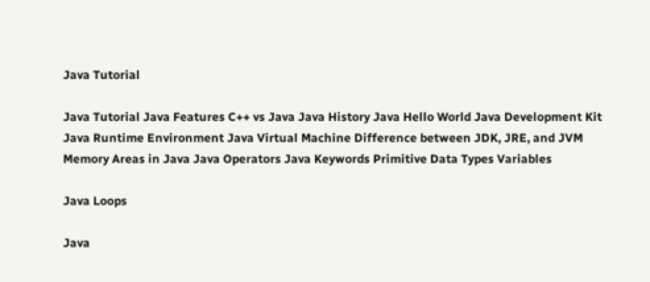Java Tutorial

Java Tutorial Java Features C++ vs Java Java History Java Hello World Java Development Kit Java Runtime Environment Java Virtual Machine Difference between JDK, JRE, and JVM Memory Areas in Java Java Operators Java Keywords Primitive Data Types Variables

Java Loops

Java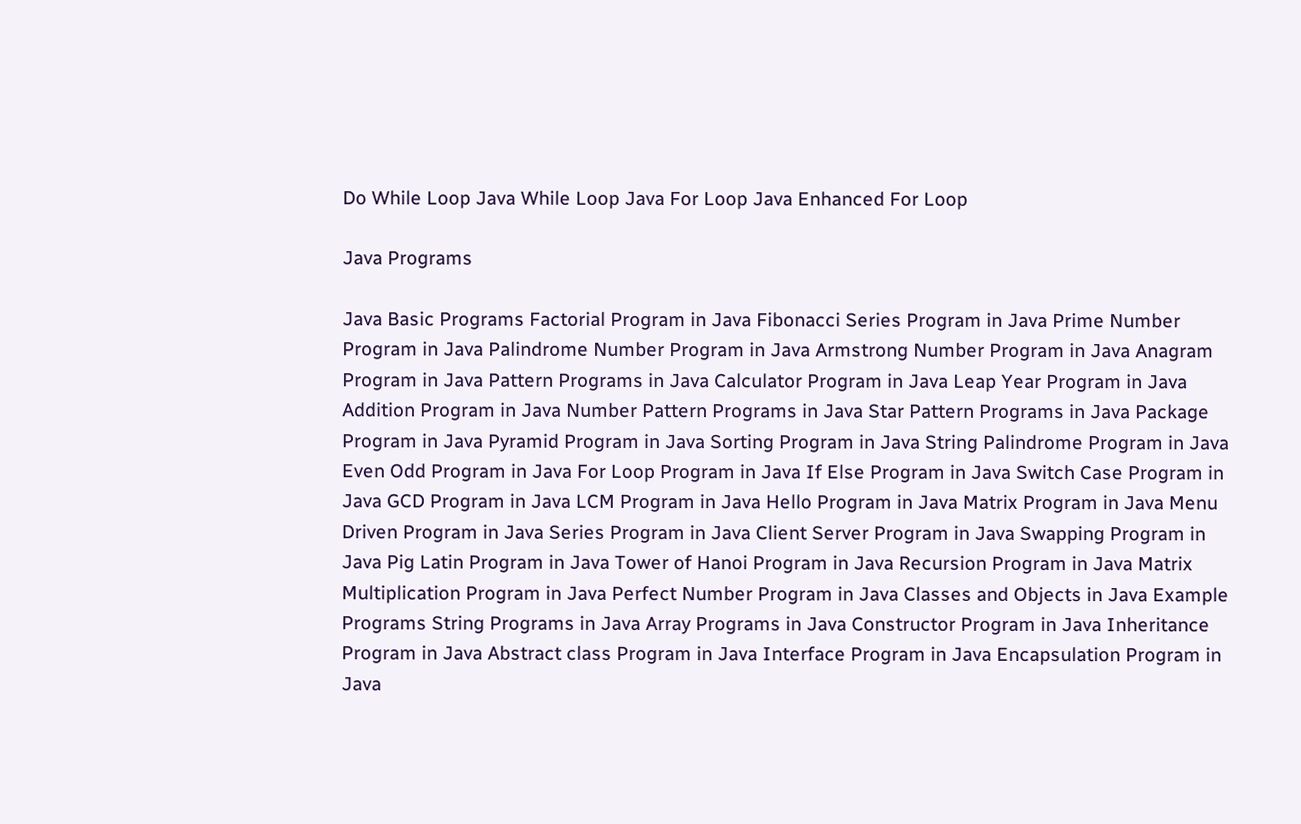Do While Loop Java While Loop Java For Loop Java Enhanced For Loop

Java Programs

Java Basic Programs Factorial Program in Java Fibonacci Series Program in Java Prime Number Program in Java Palindrome Number Program in Java Armstrong Number Program in Java Anagram Program in Java Pattern Programs in Java Calculator Program in Java Leap Year Program in Java Addition Program in Java Number Pattern Programs in Java Star Pattern Programs in Java Package Program in Java Pyramid Program in Java Sorting Program in Java String Palindrome Program in Java Even Odd Program in Java For Loop Program in Java If Else Program in Java Switch Case Program in Java GCD Program in Java LCM Program in Java Hello Program in Java Matrix Program in Java Menu Driven Program in Java Series Program in Java Client Server Program in Java Swapping Program in Java Pig Latin Program in Java Tower of Hanoi Program in Java Recursion Program in Java Matrix Multiplication Program in Java Perfect Number Program in Java Classes and Objects in Java Example Programs String Programs in Java Array Programs in Java Constructor Program in Java Inheritance Program in Java Abstract class Program in Java Interface Program in Java Encapsulation Program in Java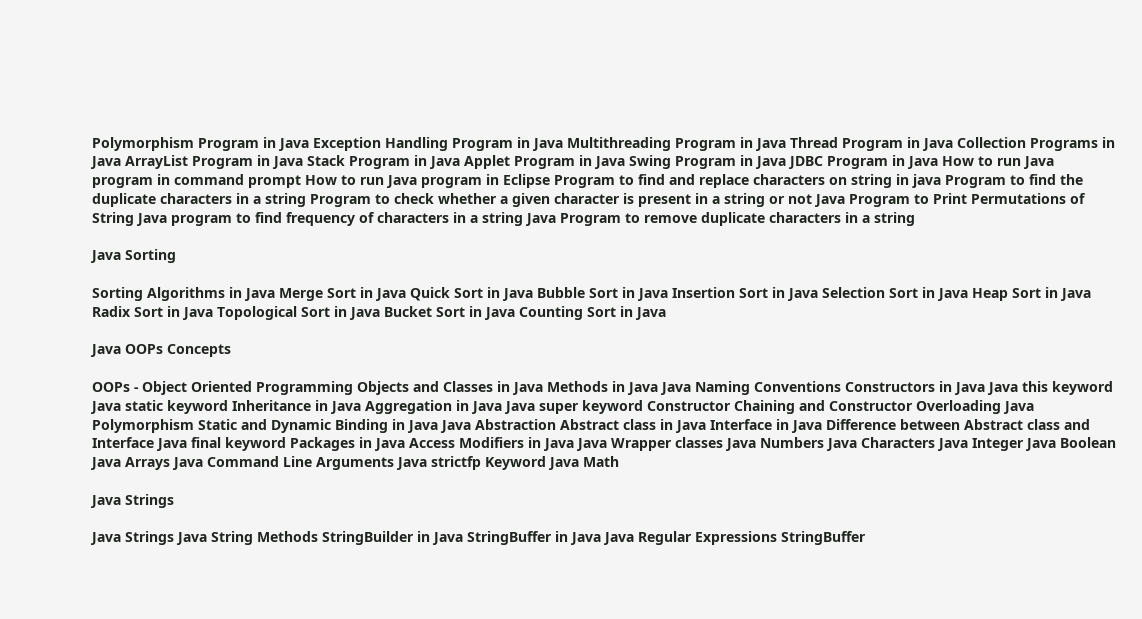Polymorphism Program in Java Exception Handling Program in Java Multithreading Program in Java Thread Program in Java Collection Programs in Java ArrayList Program in Java Stack Program in Java Applet Program in Java Swing Program in Java JDBC Program in Java How to run Java program in command prompt How to run Java program in Eclipse Program to find and replace characters on string in java Program to find the duplicate characters in a string Program to check whether a given character is present in a string or not Java Program to Print Permutations of String Java program to find frequency of characters in a string Java Program to remove duplicate characters in a string

Java Sorting

Sorting Algorithms in Java Merge Sort in Java Quick Sort in Java Bubble Sort in Java Insertion Sort in Java Selection Sort in Java Heap Sort in Java Radix Sort in Java Topological Sort in Java Bucket Sort in Java Counting Sort in Java

Java OOPs Concepts

OOPs - Object Oriented Programming Objects and Classes in Java Methods in Java Java Naming Conventions Constructors in Java Java this keyword Java static keyword Inheritance in Java Aggregation in Java Java super keyword Constructor Chaining and Constructor Overloading Java Polymorphism Static and Dynamic Binding in Java Java Abstraction Abstract class in Java Interface in Java Difference between Abstract class and Interface Java final keyword Packages in Java Access Modifiers in Java Java Wrapper classes Java Numbers Java Characters Java Integer Java Boolean Java Arrays Java Command Line Arguments Java strictfp Keyword Java Math

Java Strings

Java Strings Java String Methods StringBuilder in Java StringBuffer in Java Java Regular Expressions StringBuffer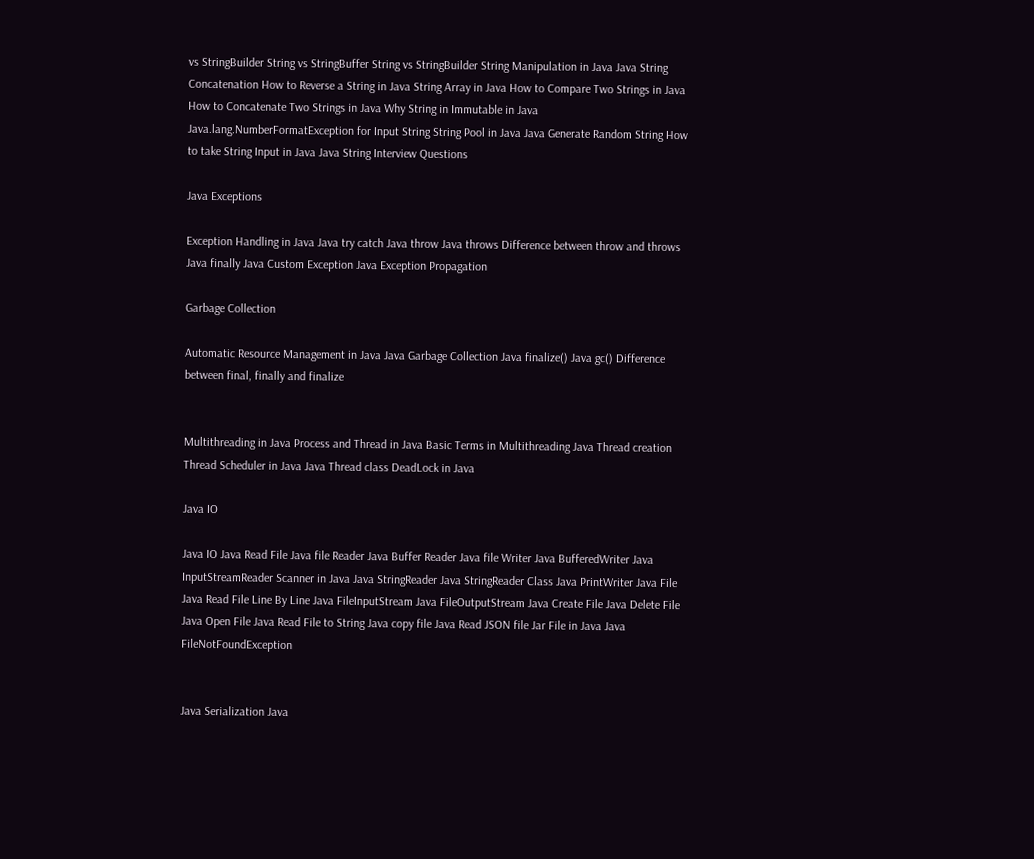vs StringBuilder String vs StringBuffer String vs StringBuilder String Manipulation in Java Java String Concatenation How to Reverse a String in Java String Array in Java How to Compare Two Strings in Java How to Concatenate Two Strings in Java Why String in Immutable in Java Java.lang.NumberFormatException for Input String String Pool in Java Java Generate Random String How to take String Input in Java Java String Interview Questions

Java Exceptions

Exception Handling in Java Java try catch Java throw Java throws Difference between throw and throws Java finally Java Custom Exception Java Exception Propagation

Garbage Collection

Automatic Resource Management in Java Java Garbage Collection Java finalize() Java gc() Difference between final, finally and finalize


Multithreading in Java Process and Thread in Java Basic Terms in Multithreading Java Thread creation Thread Scheduler in Java Java Thread class DeadLock in Java

Java IO

Java IO Java Read File Java file Reader Java Buffer Reader Java file Writer Java BufferedWriter Java InputStreamReader Scanner in Java Java StringReader Java StringReader Class Java PrintWriter Java File Java Read File Line By Line Java FileInputStream Java FileOutputStream Java Create File Java Delete File Java Open File Java Read File to String Java copy file Java Read JSON file Jar File in Java Java FileNotFoundException


Java Serialization Java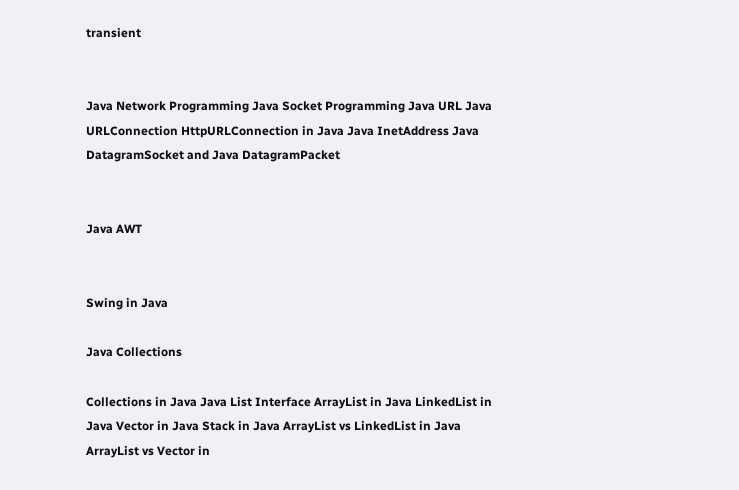transient


Java Network Programming Java Socket Programming Java URL Java URLConnection HttpURLConnection in Java Java InetAddress Java DatagramSocket and Java DatagramPacket


Java AWT


Swing in Java

Java Collections

Collections in Java Java List Interface ArrayList in Java LinkedList in Java Vector in Java Stack in Java ArrayList vs LinkedList in Java ArrayList vs Vector in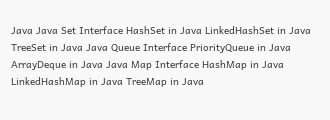Java Java Set Interface HashSet in Java LinkedHashSet in Java TreeSet in Java Java Queue Interface PriorityQueue in Java ArrayDeque in Java Java Map Interface HashMap in Java LinkedHashMap in Java TreeMap in Java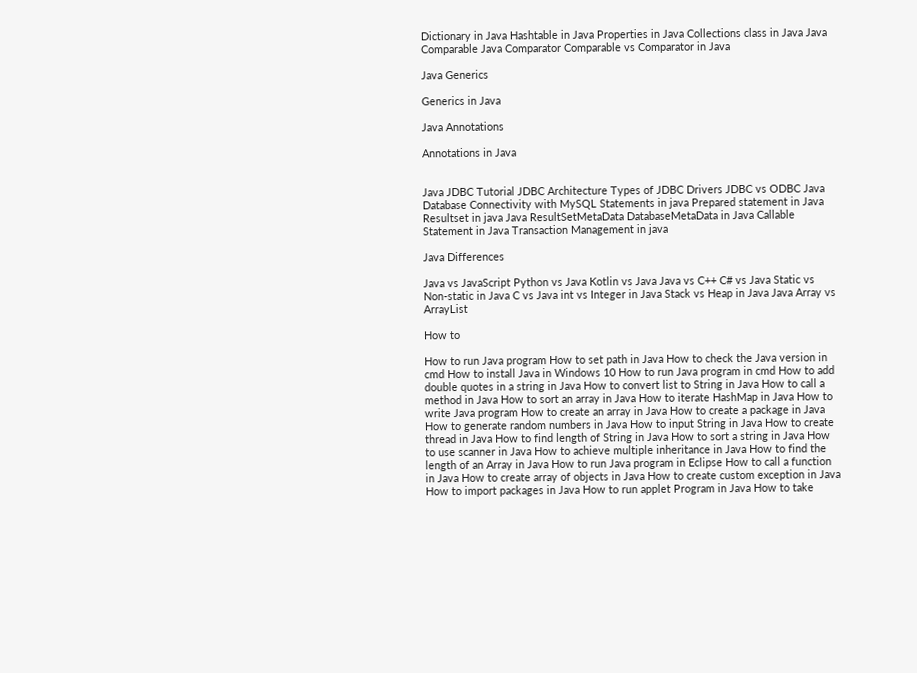Dictionary in Java Hashtable in Java Properties in Java Collections class in Java Java Comparable Java Comparator Comparable vs Comparator in Java

Java Generics

Generics in Java

Java Annotations

Annotations in Java


Java JDBC Tutorial JDBC Architecture Types of JDBC Drivers JDBC vs ODBC Java Database Connectivity with MySQL Statements in java Prepared statement in Java Resultset in java Java ResultSetMetaData DatabaseMetaData in Java Callable Statement in Java Transaction Management in java

Java Differences

Java vs JavaScript Python vs Java Kotlin vs Java Java vs C++ C# vs Java Static vs Non-static in Java C vs Java int vs Integer in Java Stack vs Heap in Java Java Array vs ArrayList

How to

How to run Java program How to set path in Java How to check the Java version in cmd How to install Java in Windows 10 How to run Java program in cmd How to add double quotes in a string in Java How to convert list to String in Java How to call a method in Java How to sort an array in Java How to iterate HashMap in Java How to write Java program How to create an array in Java How to create a package in Java How to generate random numbers in Java How to input String in Java How to create thread in Java How to find length of String in Java How to sort a string in Java How to use scanner in Java How to achieve multiple inheritance in Java How to find the length of an Array in Java How to run Java program in Eclipse How to call a function in Java How to create array of objects in Java How to create custom exception in Java How to import packages in Java How to run applet Program in Java How to take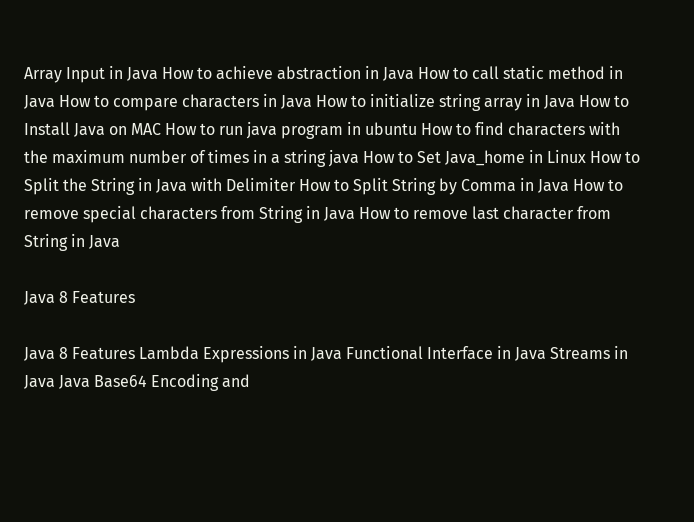Array Input in Java How to achieve abstraction in Java How to call static method in Java How to compare characters in Java How to initialize string array in Java How to Install Java on MAC How to run java program in ubuntu How to find characters with the maximum number of times in a string java How to Set Java_home in Linux How to Split the String in Java with Delimiter How to Split String by Comma in Java How to remove special characters from String in Java How to remove last character from String in Java

Java 8 Features

Java 8 Features Lambda Expressions in Java Functional Interface in Java Streams in Java Java Base64 Encoding and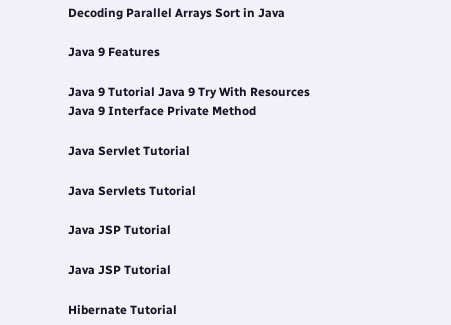Decoding Parallel Arrays Sort in Java

Java 9 Features

Java 9 Tutorial Java 9 Try With Resources Java 9 Interface Private Method

Java Servlet Tutorial

Java Servlets Tutorial

Java JSP Tutorial

Java JSP Tutorial

Hibernate Tutorial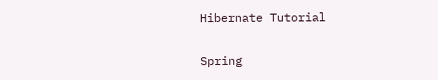Hibernate Tutorial

Spring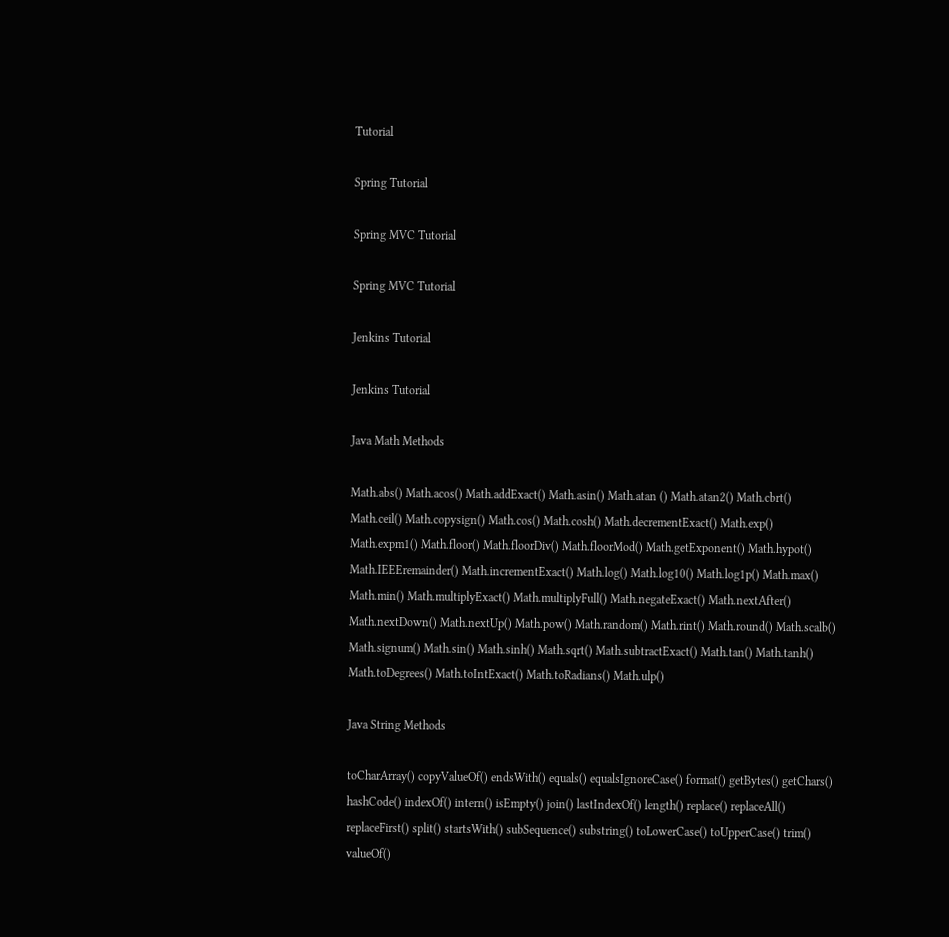Tutorial

Spring Tutorial

Spring MVC Tutorial

Spring MVC Tutorial

Jenkins Tutorial

Jenkins Tutorial

Java Math Methods

Math.abs() Math.acos() Math.addExact() Math.asin() Math.atan () Math.atan2() Math.cbrt() Math.ceil() Math.copysign() Math.cos() Math.cosh() Math.decrementExact() Math.exp() Math.expm1() Math.floor() Math.floorDiv() Math.floorMod() Math.getExponent() Math.hypot() Math.IEEEremainder() Math.incrementExact() Math.log() Math.log10() Math.log1p() Math.max() Math.min() Math.multiplyExact() Math.multiplyFull() Math.negateExact() Math.nextAfter() Math.nextDown() Math.nextUp() Math.pow() Math.random() Math.rint() Math.round() Math.scalb() Math.signum() Math.sin() Math.sinh() Math.sqrt() Math.subtractExact() Math.tan() Math.tanh() Math.toDegrees() Math.toIntExact() Math.toRadians() Math.ulp()

Java String Methods

toCharArray() copyValueOf() endsWith() equals() equalsIgnoreCase() format() getBytes() getChars() hashCode() indexOf() intern() isEmpty() join() lastIndexOf() length() replace() replaceAll() replaceFirst() split() startsWith() subSequence() substring() toLowerCase() toUpperCase() trim() valueOf()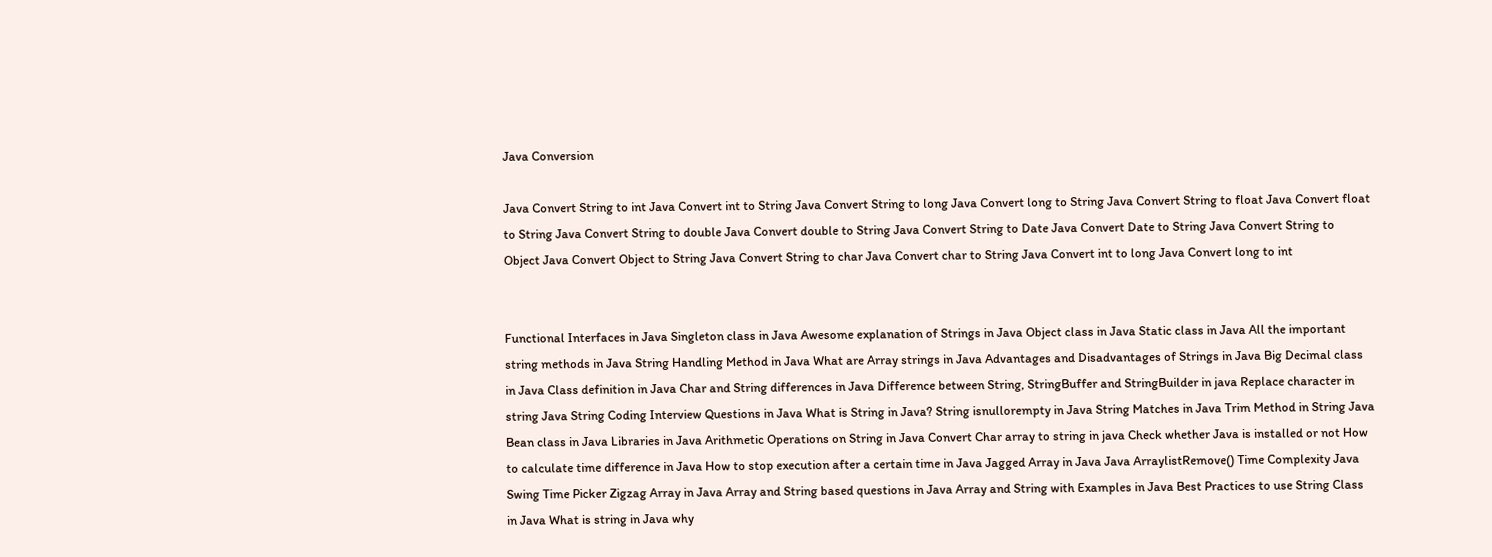Java Conversion

Java Convert String to int Java Convert int to String Java Convert String to long Java Convert long to String Java Convert String to float Java Convert float to String Java Convert String to double Java Convert double to String Java Convert String to Date Java Convert Date to String Java Convert String to Object Java Convert Object to String Java Convert String to char Java Convert char to String Java Convert int to long Java Convert long to int


Functional Interfaces in Java Singleton class in Java Awesome explanation of Strings in Java Object class in Java Static class in Java All the important string methods in Java String Handling Method in Java What are Array strings in Java Advantages and Disadvantages of Strings in Java Big Decimal class in Java Class definition in Java Char and String differences in Java Difference between String, StringBuffer and StringBuilder in java Replace character in string Java String Coding Interview Questions in Java What is String in Java? String isnullorempty in Java String Matches in Java Trim Method in String Java Bean class in Java Libraries in Java Arithmetic Operations on String in Java Convert Char array to string in java Check whether Java is installed or not How to calculate time difference in Java How to stop execution after a certain time in Java Jagged Array in Java Java ArraylistRemove() Time Complexity Java Swing Time Picker Zigzag Array in Java Array and String based questions in Java Array and String with Examples in Java Best Practices to use String Class in Java What is string in Java why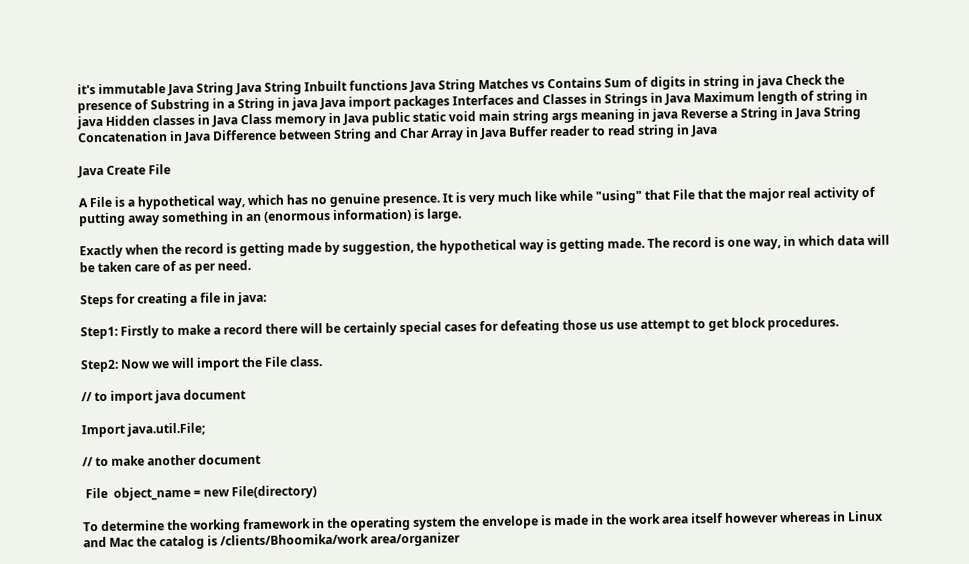it's immutable Java String Java String Inbuilt functions Java String Matches vs Contains Sum of digits in string in java Check the presence of Substring in a String in java Java import packages Interfaces and Classes in Strings in Java Maximum length of string in java Hidden classes in Java Class memory in Java public static void main string args meaning in java Reverse a String in Java String Concatenation in Java Difference between String and Char Array in Java Buffer reader to read string in Java

Java Create File

A File is a hypothetical way, which has no genuine presence. It is very much like while "using" that File that the major real activity of putting away something in an (enormous information) is large.

Exactly when the record is getting made by suggestion, the hypothetical way is getting made. The record is one way, in which data will be taken care of as per need.

Steps for creating a file in java:

Step1: Firstly to make a record there will be certainly special cases for defeating those us use attempt to get block procedures.

Step2: Now we will import the File class.

// to import java document

Import java.util.File;

// to make another document

 File  object_name = new File(directory)

To determine the working framework in the operating system the envelope is made in the work area itself however whereas in Linux and Mac the catalog is /clients/Bhoomika/work area/organizer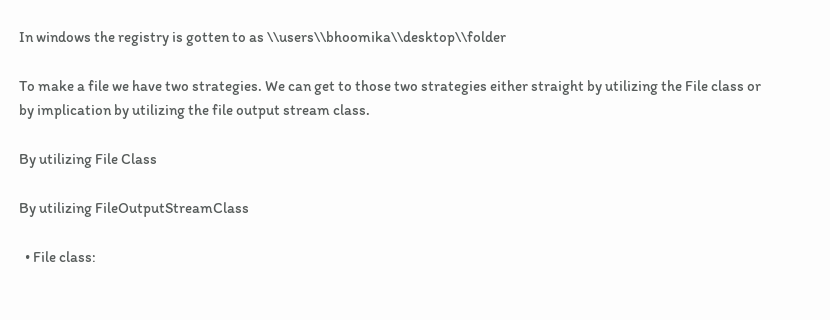In windows the registry is gotten to as \\users\\bhoomika\\desktop\\folder

To make a file we have two strategies. We can get to those two strategies either straight by utilizing the File class or by implication by utilizing the file output stream class.

By utilizing File Class

By utilizing FileOutputStreamClass

  • File class: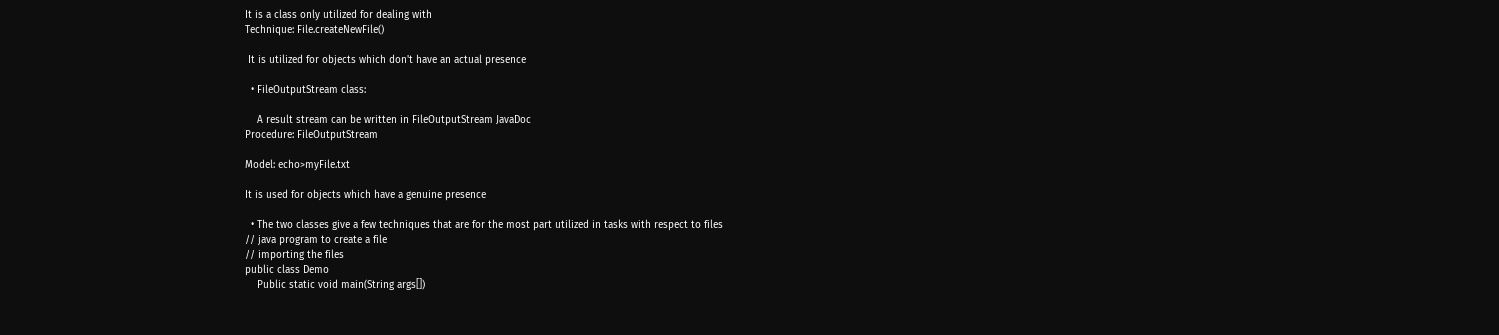It is a class only utilized for dealing with
Technique: File.createNewFile()

 It is utilized for objects which don't have an actual presence

  • FileOutputStream class:

    A result stream can be written in FileOutputStream JavaDoc
Procedure: FileOutputStream

Model: echo>myFile.txt

It is used for objects which have a genuine presence

  • The two classes give a few techniques that are for the most part utilized in tasks with respect to files
// java program to create a file
// importing the files
public class Demo
    Public static void main(String args[])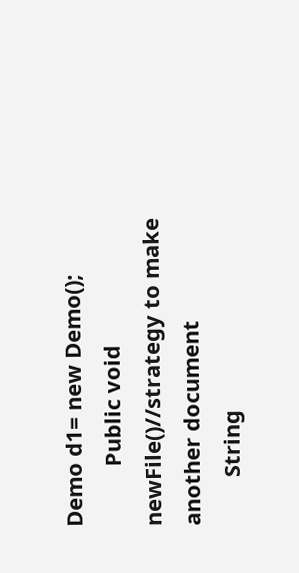Demo d1= new Demo();
          Public void newFile()//strategy to make another document
        String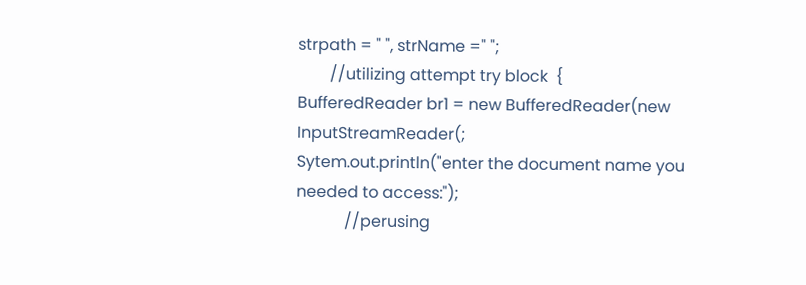strpath = " ", strName =" ";
        //utilizing attempt try block  {
BufferedReader br1 = new BufferedReader(new InputStreamReader(;
Sytem.out.println("enter the document name you needed to access:");
            //perusing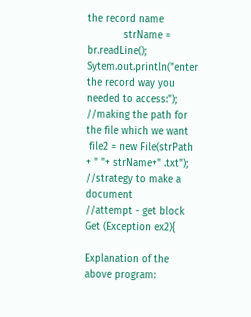the record name
            strName = br.readLine();
Sytem.out.println("enter the record way you needed to access:");
//making the path for the file which we want
 file2 = new File(strPath + " "+ strName+" .txt");
//strategy to make a document
//attempt - get block
Get (Exception ex2){

Explanation of the above program: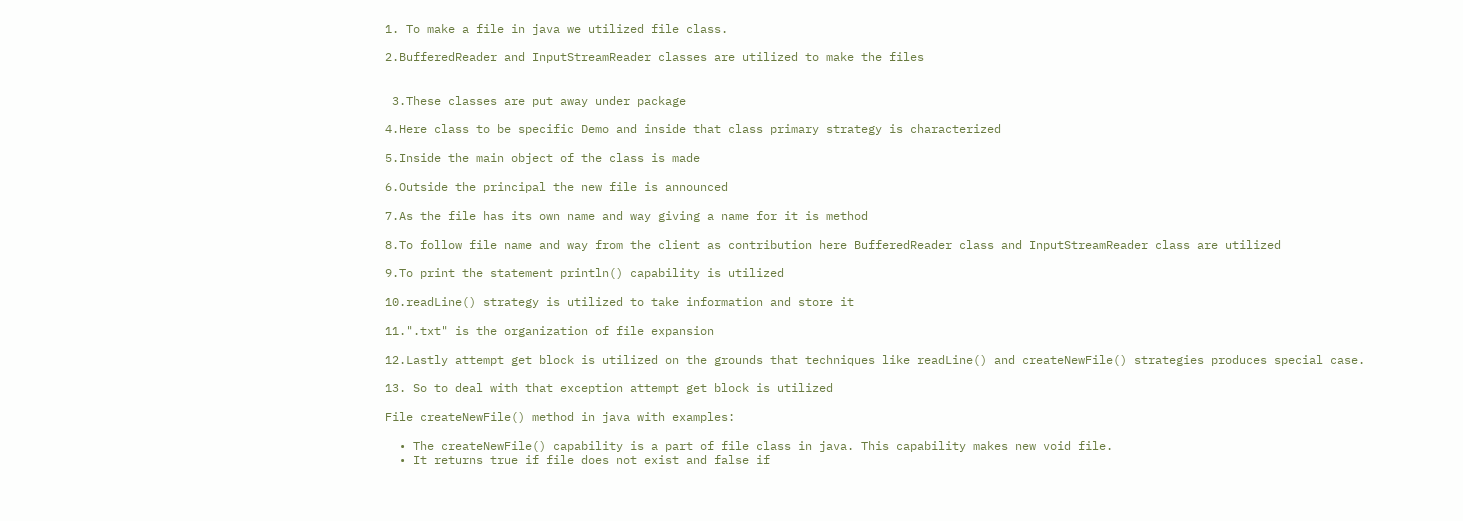1. To make a file in java we utilized file class.

2.BufferedReader and InputStreamReader classes are utilized to make the files


 3.These classes are put away under package

4.Here class to be specific Demo and inside that class primary strategy is characterized

5.Inside the main object of the class is made

6.Outside the principal the new file is announced

7.As the file has its own name and way giving a name for it is method

8.To follow file name and way from the client as contribution here BufferedReader class and InputStreamReader class are utilized

9.To print the statement println() capability is utilized

10.readLine() strategy is utilized to take information and store it

11.".txt" is the organization of file expansion

12.Lastly attempt get block is utilized on the grounds that techniques like readLine() and createNewFile() strategies produces special case.

13. So to deal with that exception attempt get block is utilized

File createNewFile() method in java with examples:

  • The createNewFile() capability is a part of file class in java. This capability makes new void file.
  • It returns true if file does not exist and false if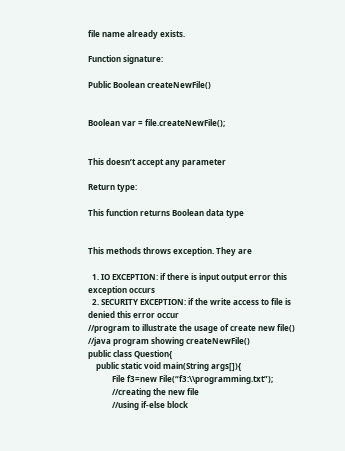file name already exists.

Function signature:

Public Boolean createNewFile()


Boolean var = file.createNewFile();


This doesn’t accept any parameter

Return type:

This function returns Boolean data type


This methods throws exception. They are

  1. IO EXCEPTION: if there is input output error this exception occurs
  2. SECURITY EXCEPTION: if the write access to file is denied this error occur
//program to illustrate the usage of create new file()
//java program showing createNewFile()
public class Question{
    public static void main(String args[]){
            File f3=new File(“f3:\\programming.txt”);
            //creating the new file
            //using if-else block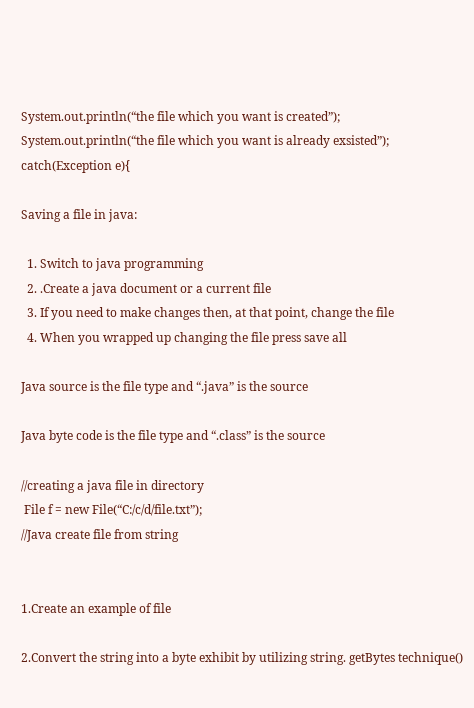System.out.println(“the file which you want is created”);
System.out.println(“the file which you want is already exsisted”);
catch(Exception e){

Saving a file in java:

  1. Switch to java programming
  2. .Create a java document or a current file
  3. If you need to make changes then, at that point, change the file
  4. When you wrapped up changing the file press save all

Java source is the file type and “.java” is the source

Java byte code is the file type and “.class” is the source

//creating a java file in directory
 File f = new File(“C:/c/d/file.txt”);
//Java create file from string


1.Create an example of file

2.Convert the string into a byte exhibit by utilizing string. getBytes technique()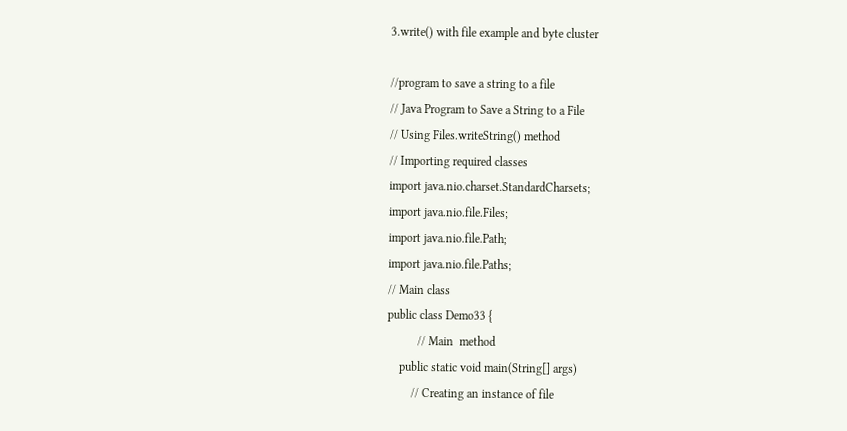3.write() with file example and byte cluster

//program to save a string to a file
// Java Program to Save a String to a File
// Using Files.writeString() method
// Importing required classes
import java.nio.charset.StandardCharsets;
import java.nio.file.Files;
import java.nio.file.Path;
import java.nio.file.Paths;
// Main class
public class Demo33 {
          // Main  method
    public static void main(String[] args)
        // Creating an instance of file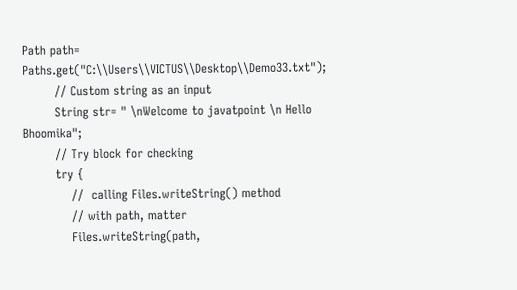Path path= Paths.get("C:\\Users\\VICTUS\\Desktop\\Demo33.txt");
        // Custom string as an input
        String str= " \nWelcome to javatpoint \n Hello Bhoomika";
        // Try block for checking
        try {
            //  calling Files.writeString() method
            // with path, matter
            Files.writeString(path,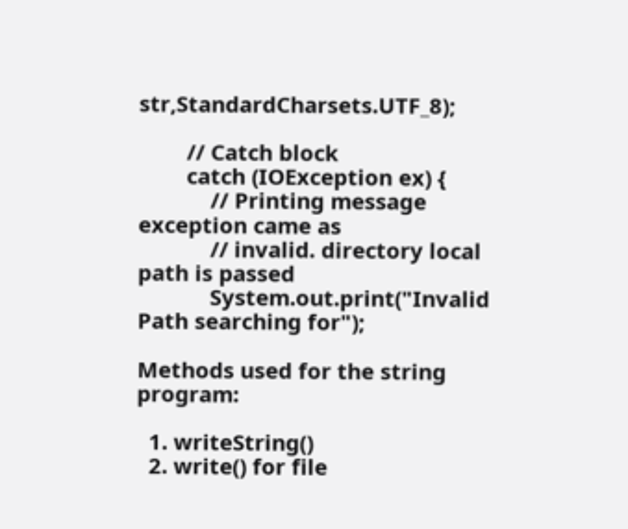str,StandardCharsets.UTF_8);

        // Catch block
        catch (IOException ex) {
            // Printing message exception came as
            // invalid. directory local path is passed
            System.out.print("Invalid Path searching for");

Methods used for the string program:

  1. writeString()
  2. write() for file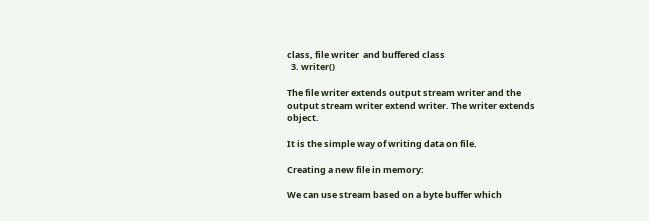class, file writer  and buffered class
  3. writer()

The file writer extends output stream writer and the output stream writer extend writer. The writer extends object.

It is the simple way of writing data on file.

Creating a new file in memory:

We can use stream based on a byte buffer which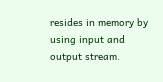resides in memory by using input and output stream.